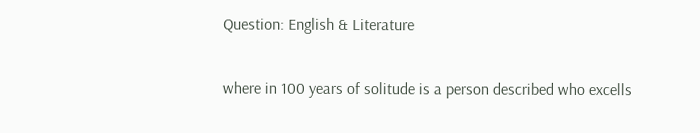Question: English & Literature

where in 100 years of solitude is a person described who excells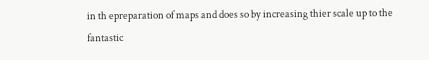in th epreparation of maps and does so by increasing thier scale up to the fantastic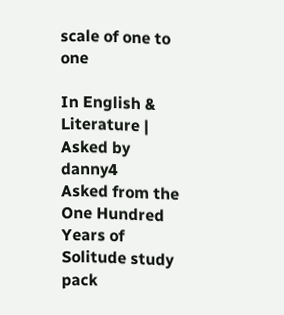scale of one to one

In English & Literature | Asked by danny4
Asked from the One Hundred Years of Solitude study pack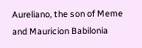Aureliano, the son of Meme and Mauricion Babilonia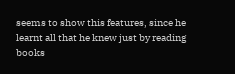seems to show this features, since he learnt all that he knew just by reading books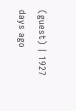(guest) | 1927 days ago